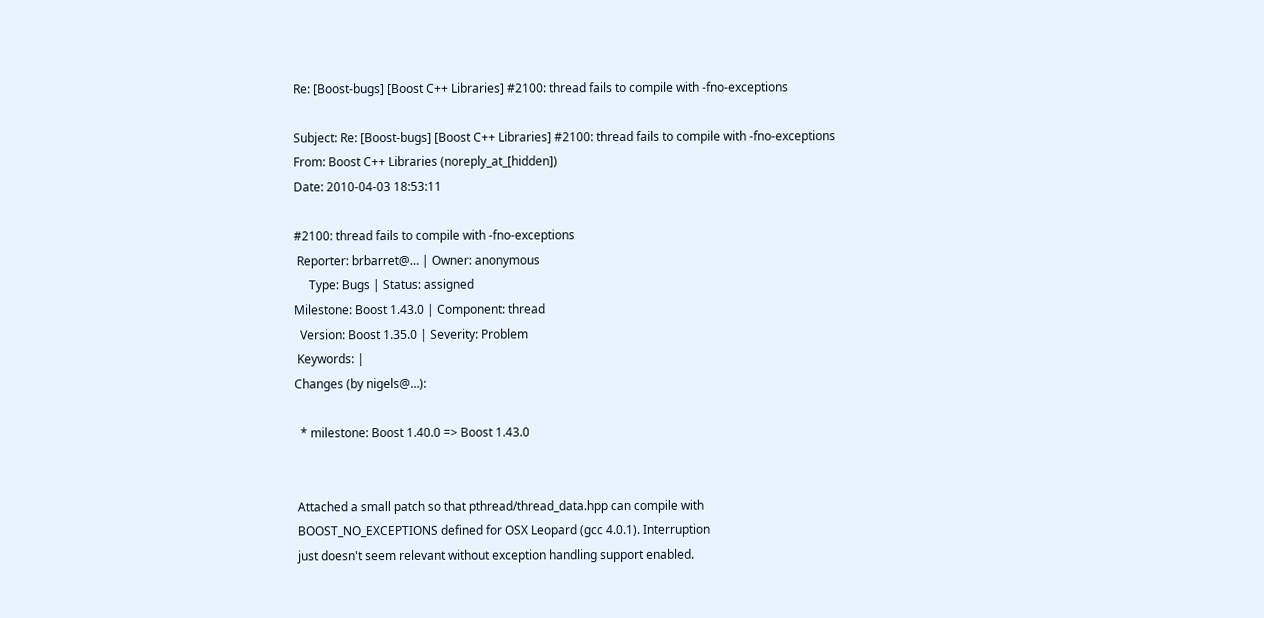Re: [Boost-bugs] [Boost C++ Libraries] #2100: thread fails to compile with -fno-exceptions

Subject: Re: [Boost-bugs] [Boost C++ Libraries] #2100: thread fails to compile with -fno-exceptions
From: Boost C++ Libraries (noreply_at_[hidden])
Date: 2010-04-03 18:53:11

#2100: thread fails to compile with -fno-exceptions
 Reporter: brbarret@… | Owner: anonymous
     Type: Bugs | Status: assigned
Milestone: Boost 1.43.0 | Component: thread
  Version: Boost 1.35.0 | Severity: Problem
 Keywords: |
Changes (by nigels@…):

  * milestone: Boost 1.40.0 => Boost 1.43.0


 Attached a small patch so that pthread/thread_data.hpp can compile with
 BOOST_NO_EXCEPTIONS defined for OSX Leopard (gcc 4.0.1). Interruption
 just doesn't seem relevant without exception handling support enabled.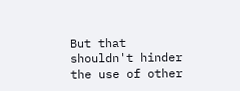But that shouldn't hinder the use of other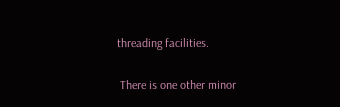threading facilities.

 There is one other minor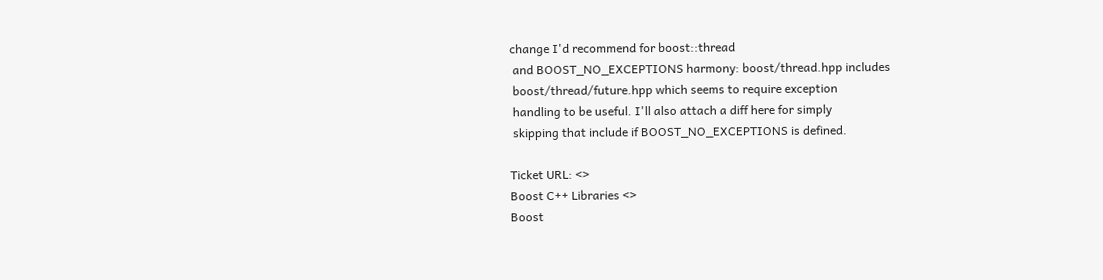change I'd recommend for boost::thread
 and BOOST_NO_EXCEPTIONS harmony: boost/thread.hpp includes
 boost/thread/future.hpp which seems to require exception
 handling to be useful. I'll also attach a diff here for simply
 skipping that include if BOOST_NO_EXCEPTIONS is defined.

Ticket URL: <>
Boost C++ Libraries <>
Boost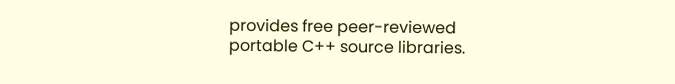provides free peer-reviewed portable C++ source libraries.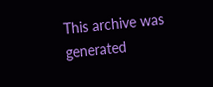This archive was generated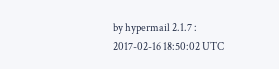by hypermail 2.1.7 : 2017-02-16 18:50:02 UTC